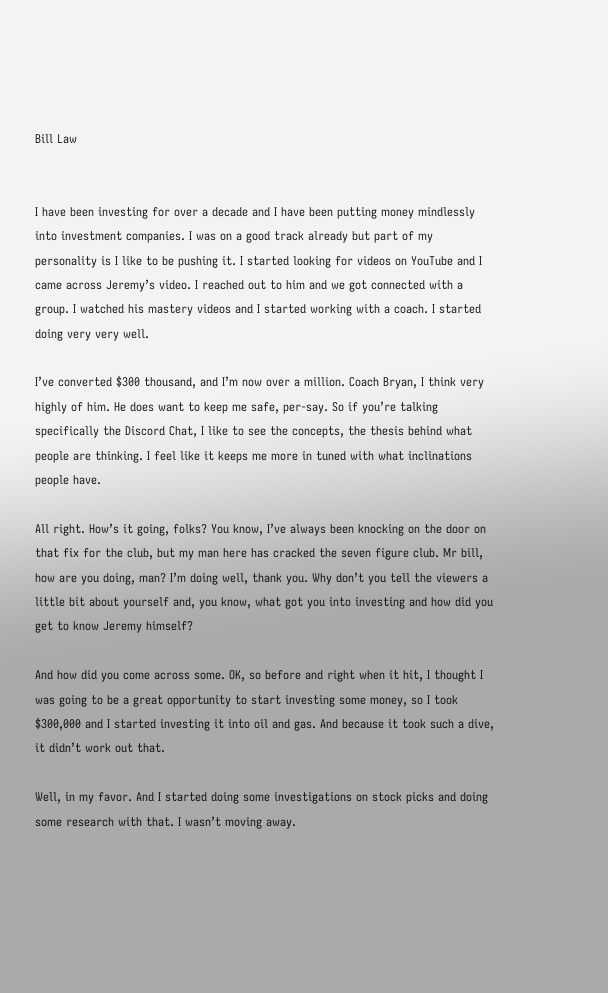Bill Law


I have been investing for over a decade and I have been putting money mindlessly into investment companies. I was on a good track already but part of my personality is I like to be pushing it. I started looking for videos on YouTube and I came across Jeremy’s video. I reached out to him and we got connected with a group. I watched his mastery videos and I started working with a coach. I started doing very very well.

I’ve converted $300 thousand, and I’m now over a million. Coach Bryan, I think very highly of him. He does want to keep me safe, per-say. So if you’re talking specifically the Discord Chat, I like to see the concepts, the thesis behind what people are thinking. I feel like it keeps me more in tuned with what inclinations people have.

All right. How’s it going, folks? You know, I’ve always been knocking on the door on that fix for the club, but my man here has cracked the seven figure club. Mr bill, how are you doing, man? I’m doing well, thank you. Why don’t you tell the viewers a little bit about yourself and, you know, what got you into investing and how did you get to know Jeremy himself?

And how did you come across some. OK, so before and right when it hit, I thought I was going to be a great opportunity to start investing some money, so I took $300,000 and I started investing it into oil and gas. And because it took such a dive, it didn’t work out that.

Well, in my favor. And I started doing some investigations on stock picks and doing some research with that. I wasn’t moving away.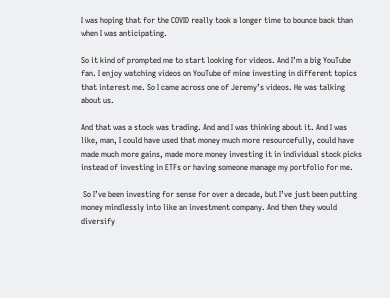I was hoping that for the COVID really took a longer time to bounce back than when I was anticipating.

So it kind of prompted me to start looking for videos. And I’m a big YouTube fan. I enjoy watching videos on YouTube of mine investing in different topics that interest me. So I came across one of Jeremy’s videos. He was talking about us.

And that was a stock was trading. And and I was thinking about it. And I was like, man, I could have used that money much more resourcefully, could have made much more gains, made more money investing it in individual stock picks instead of investing in ETFs or having someone manage my portfolio for me.

 So I’ve been investing for sense for over a decade, but I’ve just been putting money mindlessly into like an investment company. And then they would diversify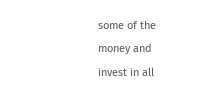some of the money and invest in all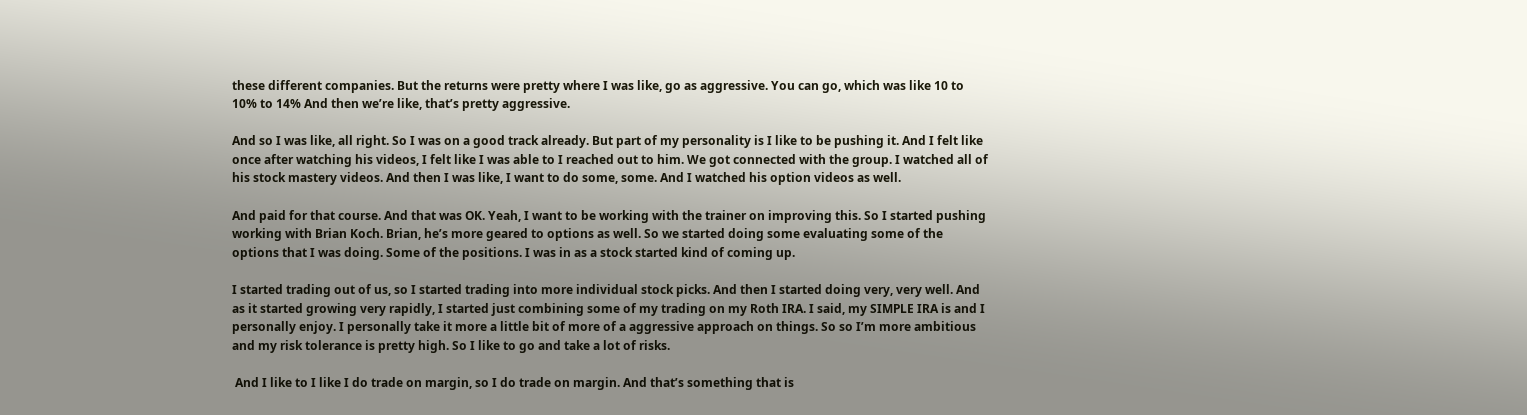these different companies. But the returns were pretty where I was like, go as aggressive. You can go, which was like 10 to 10% to 14% And then we’re like, that’s pretty aggressive.

And so I was like, all right. So I was on a good track already. But part of my personality is I like to be pushing it. And I felt like once after watching his videos, I felt like I was able to I reached out to him. We got connected with the group. I watched all of his stock mastery videos. And then I was like, I want to do some, some. And I watched his option videos as well.

And paid for that course. And that was OK. Yeah, I want to be working with the trainer on improving this. So I started pushing working with Brian Koch. Brian, he’s more geared to options as well. So we started doing some evaluating some of the options that I was doing. Some of the positions. I was in as a stock started kind of coming up.

I started trading out of us, so I started trading into more individual stock picks. And then I started doing very, very well. And as it started growing very rapidly, I started just combining some of my trading on my Roth IRA. I said, my SIMPLE IRA is and I personally enjoy. I personally take it more a little bit of more of a aggressive approach on things. So so I’m more ambitious and my risk tolerance is pretty high. So I like to go and take a lot of risks.

 And I like to I like I do trade on margin, so I do trade on margin. And that’s something that is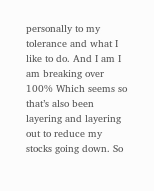personally to my tolerance and what I like to do. And I am I am breaking over 100% Which seems so that’s also been layering and layering out to reduce my stocks going down. So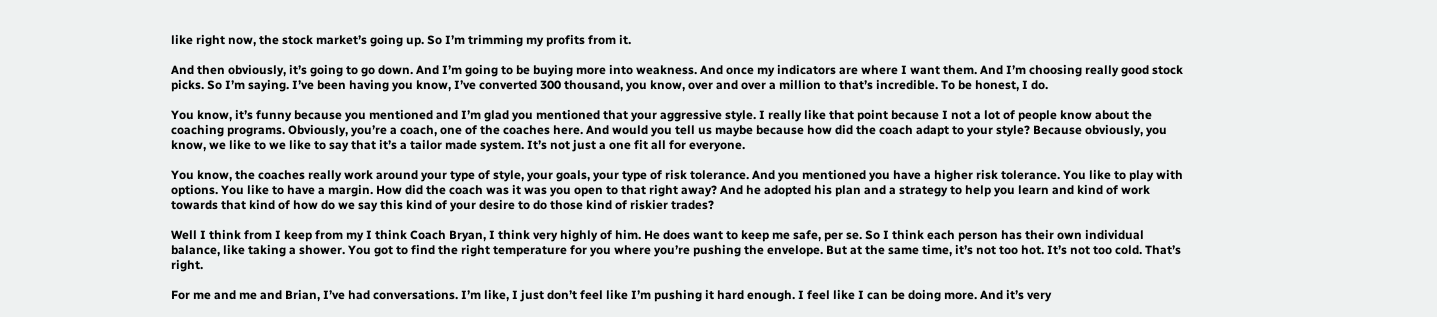like right now, the stock market’s going up. So I’m trimming my profits from it.

And then obviously, it’s going to go down. And I’m going to be buying more into weakness. And once my indicators are where I want them. And I’m choosing really good stock picks. So I’m saying. I’ve been having you know, I’ve converted 300 thousand, you know, over and over a million to that’s incredible. To be honest, I do.

You know, it’s funny because you mentioned and I’m glad you mentioned that your aggressive style. I really like that point because I not a lot of people know about the coaching programs. Obviously, you’re a coach, one of the coaches here. And would you tell us maybe because how did the coach adapt to your style? Because obviously, you know, we like to we like to say that it’s a tailor made system. It’s not just a one fit all for everyone.

You know, the coaches really work around your type of style, your goals, your type of risk tolerance. And you mentioned you have a higher risk tolerance. You like to play with options. You like to have a margin. How did the coach was it was you open to that right away? And he adopted his plan and a strategy to help you learn and kind of work towards that kind of how do we say this kind of your desire to do those kind of riskier trades?

Well I think from I keep from my I think Coach Bryan, I think very highly of him. He does want to keep me safe, per se. So I think each person has their own individual balance, like taking a shower. You got to find the right temperature for you where you’re pushing the envelope. But at the same time, it’s not too hot. It’s not too cold. That’s right.

For me and me and Brian, I’ve had conversations. I’m like, I just don’t feel like I’m pushing it hard enough. I feel like I can be doing more. And it’s very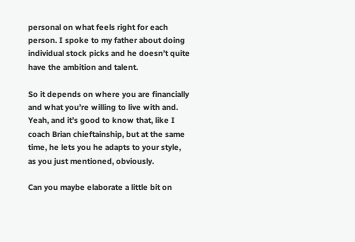personal on what feels right for each person. I spoke to my father about doing individual stock picks and he doesn’t quite have the ambition and talent.

So it depends on where you are financially and what you’re willing to live with and. Yeah, and it’s good to know that, like I coach Brian chieftainship, but at the same time, he lets you he adapts to your style, as you just mentioned, obviously.

Can you maybe elaborate a little bit on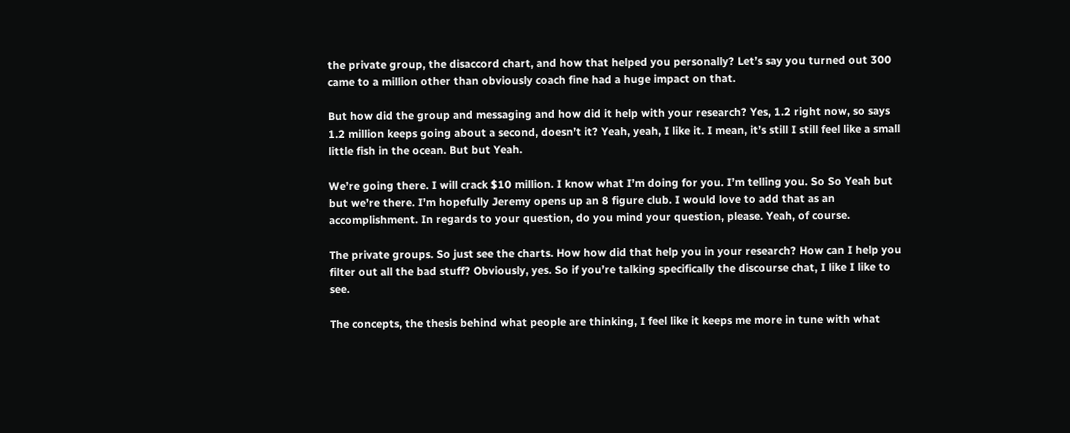the private group, the disaccord chart, and how that helped you personally? Let’s say you turned out 300 came to a million other than obviously coach fine had a huge impact on that.

But how did the group and messaging and how did it help with your research? Yes, 1.2 right now, so says 1.2 million keeps going about a second, doesn’t it? Yeah, yeah, I like it. I mean, it’s still I still feel like a small little fish in the ocean. But but Yeah.

We’re going there. I will crack $10 million. I know what I’m doing for you. I’m telling you. So So Yeah but but we’re there. I’m hopefully Jeremy opens up an 8 figure club. I would love to add that as an accomplishment. In regards to your question, do you mind your question, please. Yeah, of course.

The private groups. So just see the charts. How how did that help you in your research? How can I help you filter out all the bad stuff? Obviously, yes. So if you’re talking specifically the discourse chat, I like I like to see.

The concepts, the thesis behind what people are thinking, I feel like it keeps me more in tune with what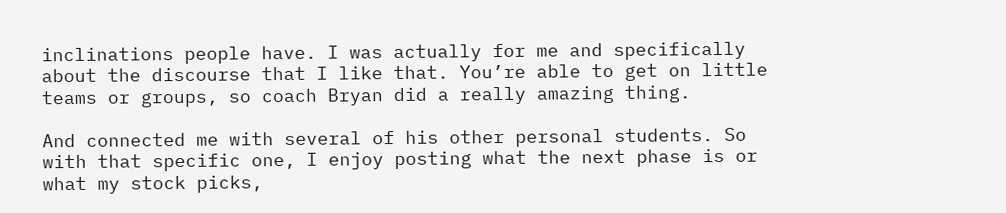inclinations people have. I was actually for me and specifically about the discourse that I like that. You’re able to get on little teams or groups, so coach Bryan did a really amazing thing.

And connected me with several of his other personal students. So with that specific one, I enjoy posting what the next phase is or what my stock picks,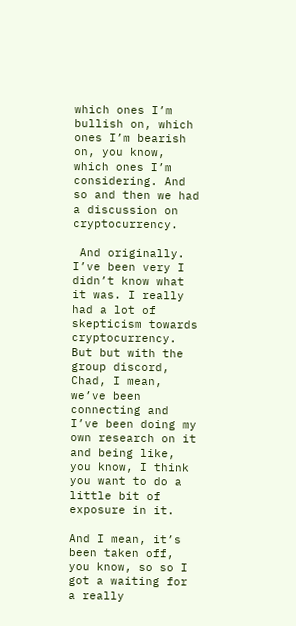which ones I’m bullish on, which ones I’m bearish on, you know, which ones I’m considering. And so and then we had a discussion on cryptocurrency.

 And originally. I’ve been very I didn’t know what it was. I really had a lot of skepticism towards cryptocurrency. But but with the group discord, Chad, I mean, we’ve been connecting and I’ve been doing my own research on it and being like, you know, I think you want to do a little bit of exposure in it.

And I mean, it’s been taken off, you know, so so I got a waiting for a really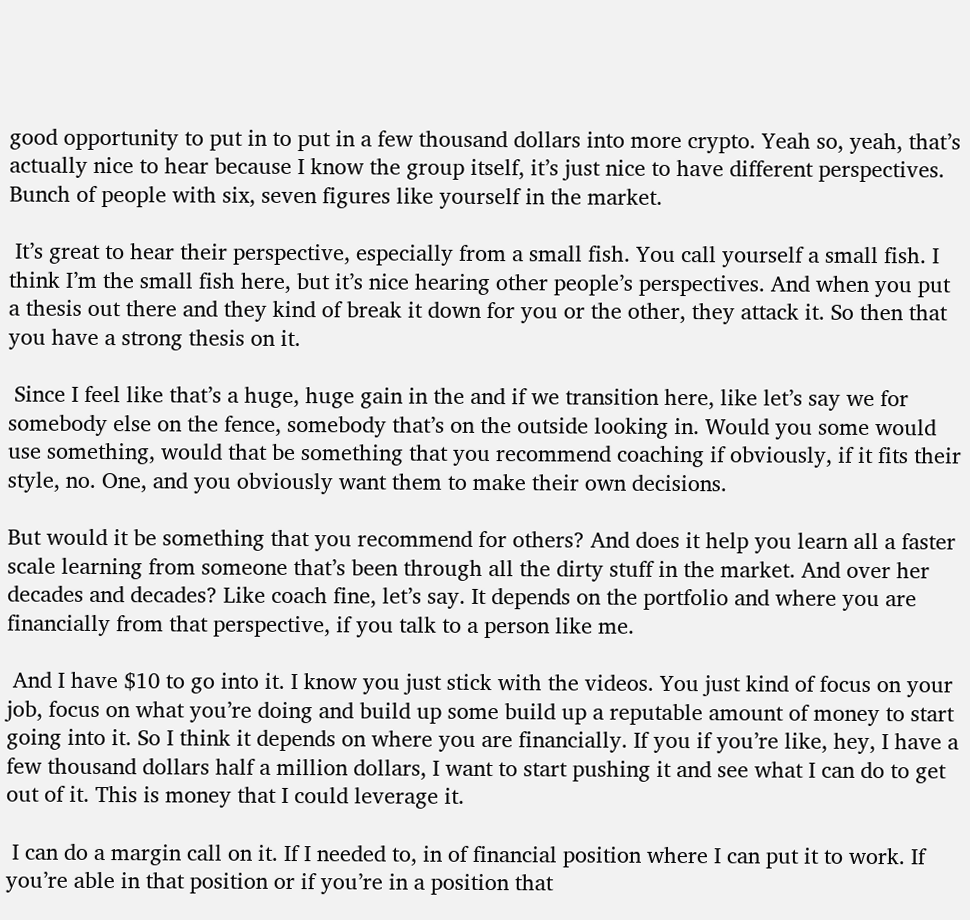good opportunity to put in to put in a few thousand dollars into more crypto. Yeah so, yeah, that’s actually nice to hear because I know the group itself, it’s just nice to have different perspectives. Bunch of people with six, seven figures like yourself in the market.

 It’s great to hear their perspective, especially from a small fish. You call yourself a small fish. I think I’m the small fish here, but it’s nice hearing other people’s perspectives. And when you put a thesis out there and they kind of break it down for you or the other, they attack it. So then that you have a strong thesis on it.

 Since I feel like that’s a huge, huge gain in the and if we transition here, like let’s say we for somebody else on the fence, somebody that’s on the outside looking in. Would you some would use something, would that be something that you recommend coaching if obviously, if it fits their style, no. One, and you obviously want them to make their own decisions.

But would it be something that you recommend for others? And does it help you learn all a faster scale learning from someone that’s been through all the dirty stuff in the market. And over her decades and decades? Like coach fine, let’s say. It depends on the portfolio and where you are financially from that perspective, if you talk to a person like me.

 And I have $10 to go into it. I know you just stick with the videos. You just kind of focus on your job, focus on what you’re doing and build up some build up a reputable amount of money to start going into it. So I think it depends on where you are financially. If you if you’re like, hey, I have a few thousand dollars half a million dollars, I want to start pushing it and see what I can do to get out of it. This is money that I could leverage it.

 I can do a margin call on it. If I needed to, in of financial position where I can put it to work. If you’re able in that position or if you’re in a position that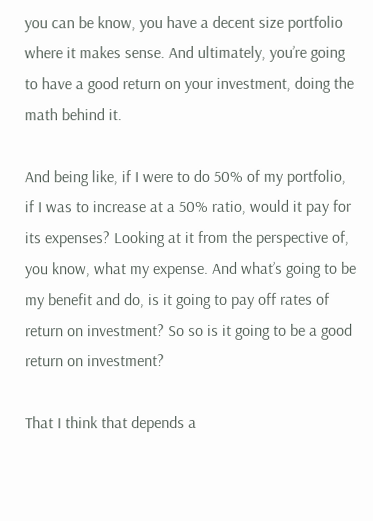you can be know, you have a decent size portfolio where it makes sense. And ultimately, you’re going to have a good return on your investment, doing the math behind it.

And being like, if I were to do 50% of my portfolio, if I was to increase at a 50% ratio, would it pay for its expenses? Looking at it from the perspective of, you know, what my expense. And what’s going to be my benefit and do, is it going to pay off rates of return on investment? So so is it going to be a good return on investment?

That I think that depends a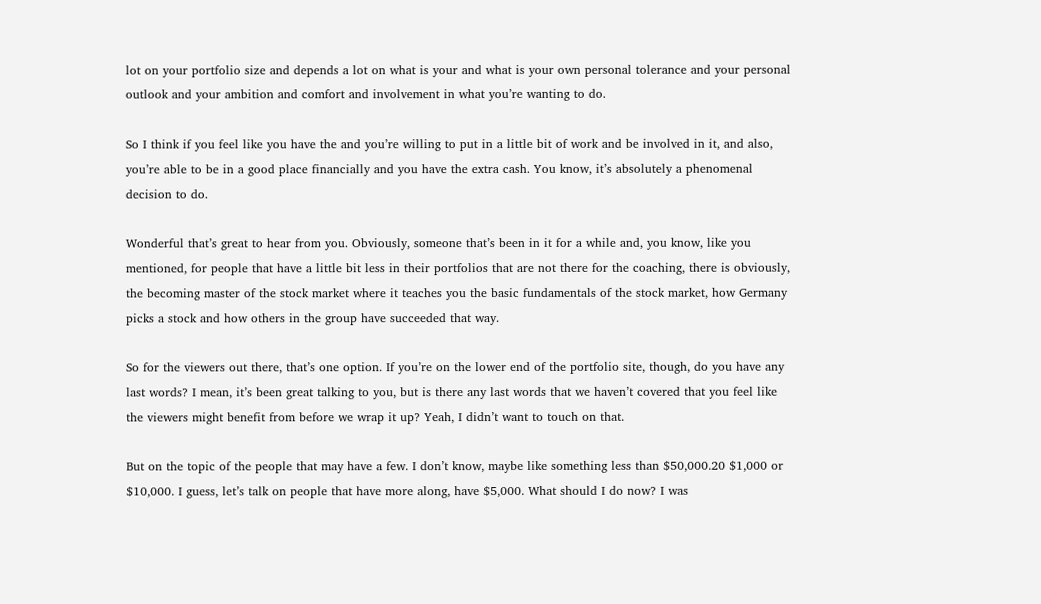lot on your portfolio size and depends a lot on what is your and what is your own personal tolerance and your personal outlook and your ambition and comfort and involvement in what you’re wanting to do.

So I think if you feel like you have the and you’re willing to put in a little bit of work and be involved in it, and also, you’re able to be in a good place financially and you have the extra cash. You know, it’s absolutely a phenomenal decision to do.

Wonderful that’s great to hear from you. Obviously, someone that’s been in it for a while and, you know, like you mentioned, for people that have a little bit less in their portfolios that are not there for the coaching, there is obviously, the becoming master of the stock market where it teaches you the basic fundamentals of the stock market, how Germany picks a stock and how others in the group have succeeded that way.

So for the viewers out there, that’s one option. If you’re on the lower end of the portfolio site, though, do you have any last words? I mean, it’s been great talking to you, but is there any last words that we haven’t covered that you feel like the viewers might benefit from before we wrap it up? Yeah, I didn’t want to touch on that.

But on the topic of the people that may have a few. I don’t know, maybe like something less than $50,000.20 $1,000 or $10,000. I guess, let’s talk on people that have more along, have $5,000. What should I do now? I was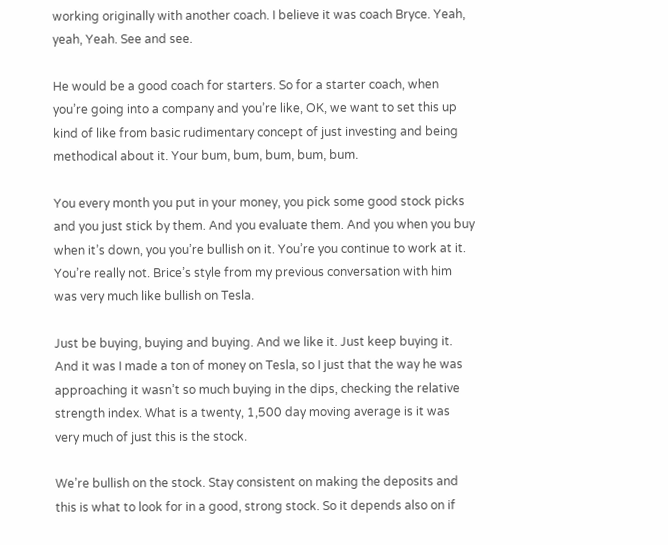working originally with another coach. I believe it was coach Bryce. Yeah, yeah, Yeah. See and see.

He would be a good coach for starters. So for a starter coach, when you’re going into a company and you’re like, OK, we want to set this up kind of like from basic rudimentary concept of just investing and being methodical about it. Your bum, bum, bum, bum, bum.

You every month you put in your money, you pick some good stock picks and you just stick by them. And you evaluate them. And you when you buy when it’s down, you you’re bullish on it. You’re you continue to work at it. You’re really not. Brice’s style from my previous conversation with him was very much like bullish on Tesla.

Just be buying, buying and buying. And we like it. Just keep buying it. And it was I made a ton of money on Tesla, so I just that the way he was approaching it wasn’t so much buying in the dips, checking the relative strength index. What is a twenty, 1,500 day moving average is it was very much of just this is the stock.

We’re bullish on the stock. Stay consistent on making the deposits and this is what to look for in a good, strong stock. So it depends also on if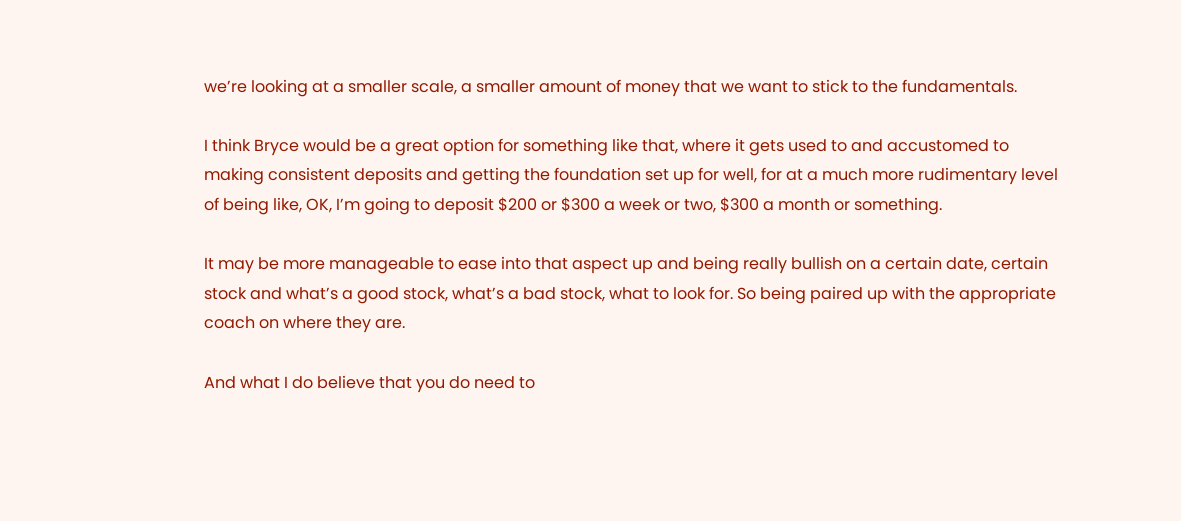we’re looking at a smaller scale, a smaller amount of money that we want to stick to the fundamentals.

I think Bryce would be a great option for something like that, where it gets used to and accustomed to making consistent deposits and getting the foundation set up for well, for at a much more rudimentary level of being like, OK, I’m going to deposit $200 or $300 a week or two, $300 a month or something.

It may be more manageable to ease into that aspect up and being really bullish on a certain date, certain stock and what’s a good stock, what’s a bad stock, what to look for. So being paired up with the appropriate coach on where they are.

And what I do believe that you do need to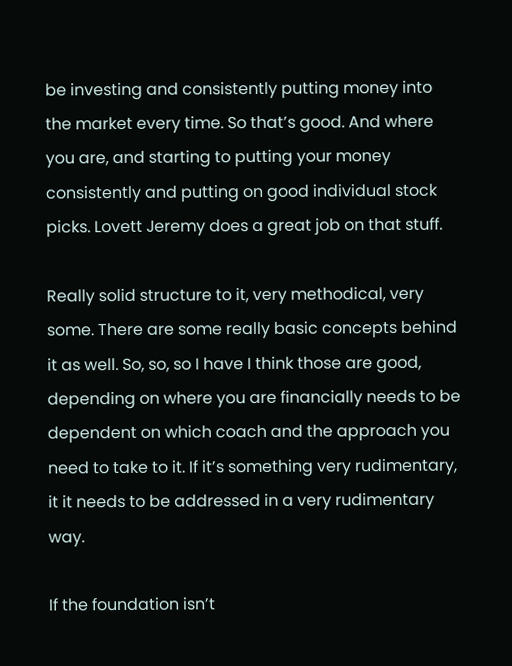be investing and consistently putting money into the market every time. So that’s good. And where you are, and starting to putting your money consistently and putting on good individual stock picks. Lovett Jeremy does a great job on that stuff.

Really solid structure to it, very methodical, very some. There are some really basic concepts behind it as well. So, so, so I have I think those are good, depending on where you are financially needs to be dependent on which coach and the approach you need to take to it. If it’s something very rudimentary, it it needs to be addressed in a very rudimentary way.

If the foundation isn’t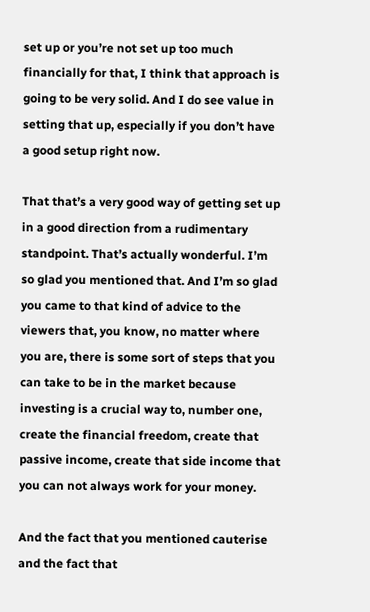set up or you’re not set up too much financially for that, I think that approach is going to be very solid. And I do see value in setting that up, especially if you don’t have a good setup right now.

That that’s a very good way of getting set up in a good direction from a rudimentary standpoint. That’s actually wonderful. I’m so glad you mentioned that. And I’m so glad you came to that kind of advice to the viewers that, you know, no matter where you are, there is some sort of steps that you can take to be in the market because investing is a crucial way to, number one, create the financial freedom, create that passive income, create that side income that you can not always work for your money.

And the fact that you mentioned cauterise and the fact that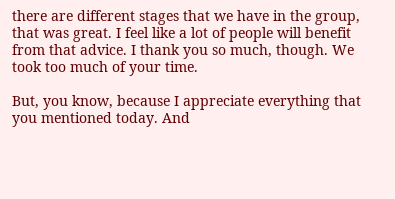there are different stages that we have in the group, that was great. I feel like a lot of people will benefit from that advice. I thank you so much, though. We took too much of your time.

But, you know, because I appreciate everything that you mentioned today. And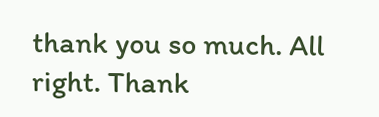thank you so much. All right. Thank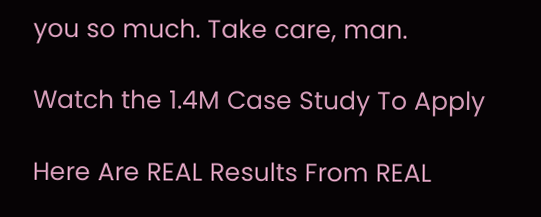you so much. Take care, man.

Watch the 1.4M Case Study To Apply

Here Are REAL Results From REAL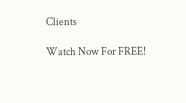Clients

Watch Now For FREE!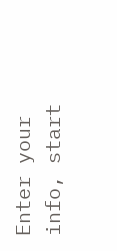Enter your info, start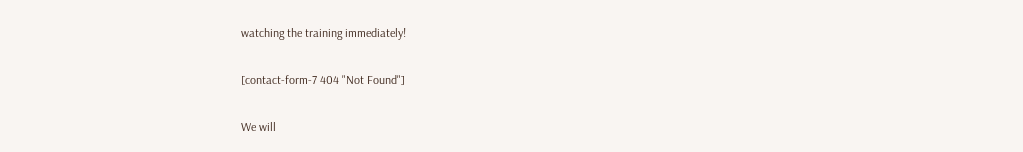watching the training immediately!

[contact-form-7 404 "Not Found"]

We will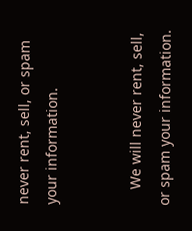never rent, sell, or spam your information.


    We will never rent, sell, or spam your information.